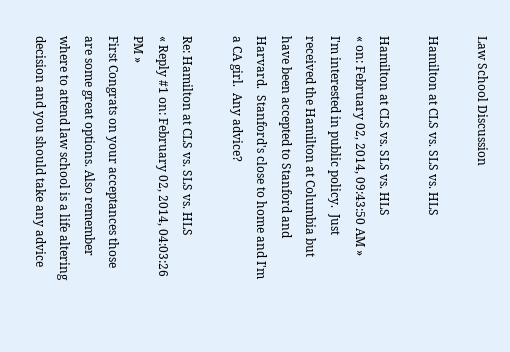Law School Discussion

Hamilton at CLS vs. SLS vs. HLS

Hamilton at CLS vs. SLS vs. HLS
« on: February 02, 2014, 09:43:50 AM »
I'm interested in public policy.  Just received the Hamilton at Columbia but have been accepted to Stanford and Harvard.  Stanford's close to home and I'm a CA girl.  Any advice?

Re: Hamilton at CLS vs. SLS vs. HLS
« Reply #1 on: February 02, 2014, 04:03:26 PM »
First Congrats on your acceptances those are some great options. Also remember where to attend law school is a life altering decision and you should take any advice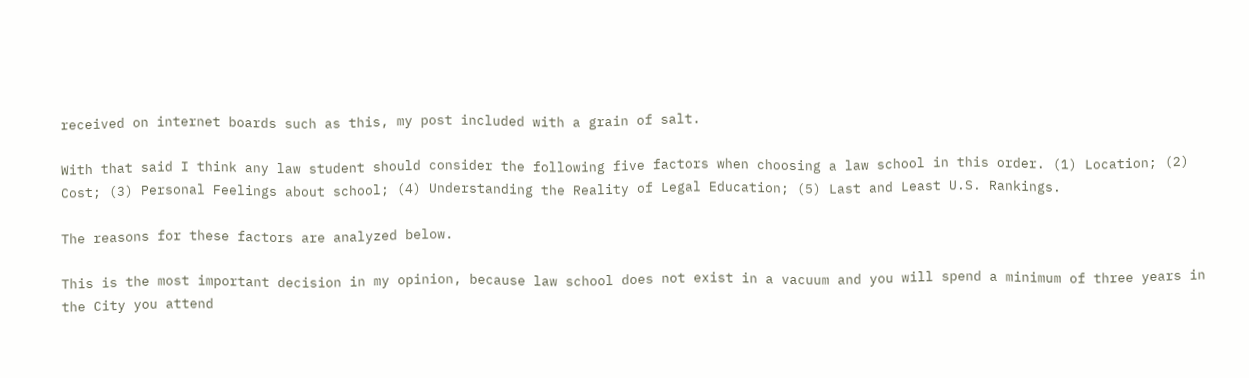received on internet boards such as this, my post included with a grain of salt.

With that said I think any law student should consider the following five factors when choosing a law school in this order. (1) Location; (2) Cost; (3) Personal Feelings about school; (4) Understanding the Reality of Legal Education; (5) Last and Least U.S. Rankings.

The reasons for these factors are analyzed below.

This is the most important decision in my opinion, because law school does not exist in a vacuum and you will spend a minimum of three years in the City you attend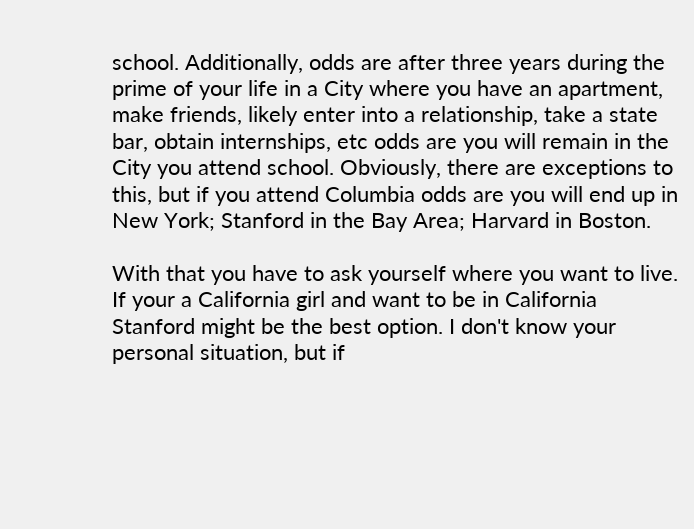school. Additionally, odds are after three years during the prime of your life in a City where you have an apartment, make friends, likely enter into a relationship, take a state bar, obtain internships, etc odds are you will remain in the City you attend school. Obviously, there are exceptions to this, but if you attend Columbia odds are you will end up in New York; Stanford in the Bay Area; Harvard in Boston.

With that you have to ask yourself where you want to live. If your a California girl and want to be in California Stanford might be the best option. I don't know your personal situation, but if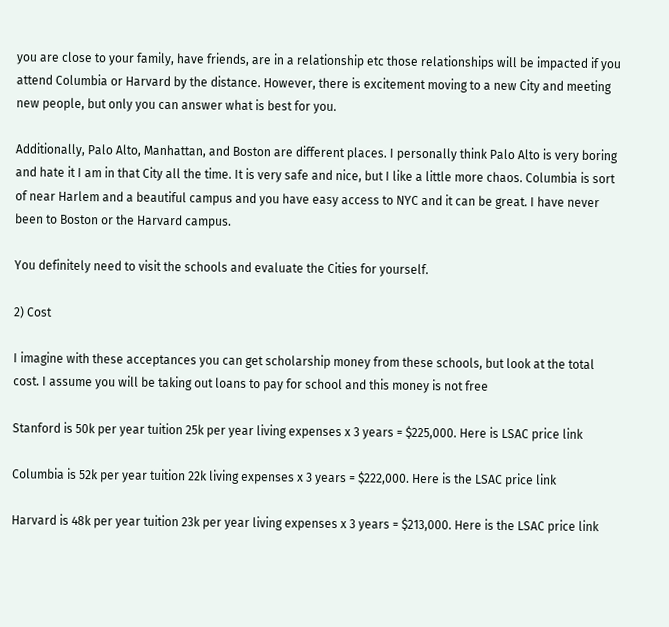you are close to your family, have friends, are in a relationship etc those relationships will be impacted if you attend Columbia or Harvard by the distance. However, there is excitement moving to a new City and meeting new people, but only you can answer what is best for you.

Additionally, Palo Alto, Manhattan, and Boston are different places. I personally think Palo Alto is very boring and hate it I am in that City all the time. It is very safe and nice, but I like a little more chaos. Columbia is sort of near Harlem and a beautiful campus and you have easy access to NYC and it can be great. I have never been to Boston or the Harvard campus.

You definitely need to visit the schools and evaluate the Cities for yourself.

2) Cost

I imagine with these acceptances you can get scholarship money from these schools, but look at the total cost. I assume you will be taking out loans to pay for school and this money is not free

Stanford is 50k per year tuition 25k per year living expenses x 3 years = $225,000. Here is LSAC price link

Columbia is 52k per year tuition 22k living expenses x 3 years = $222,000. Here is the LSAC price link

Harvard is 48k per year tuition 23k per year living expenses x 3 years = $213,000. Here is the LSAC price link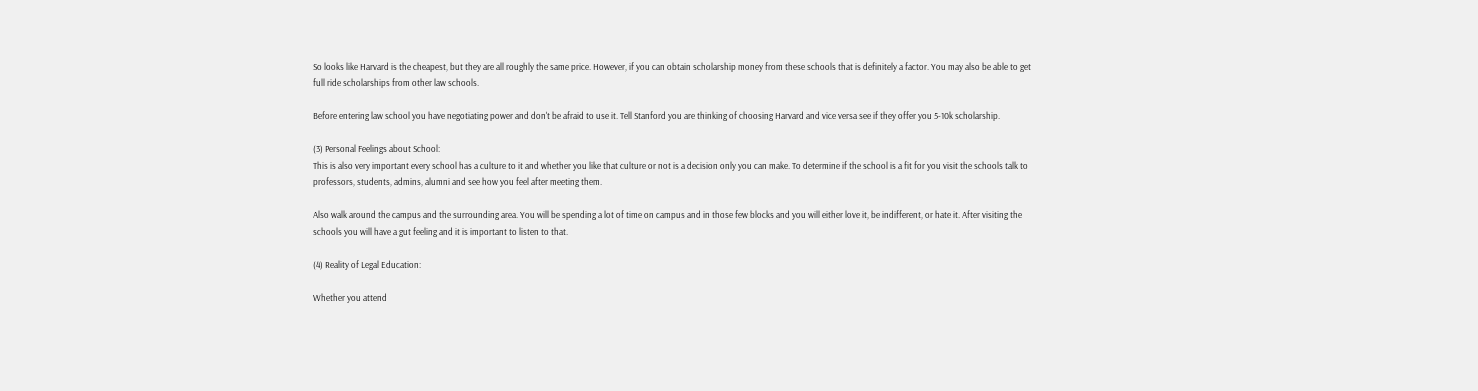So looks like Harvard is the cheapest, but they are all roughly the same price. However, if you can obtain scholarship money from these schools that is definitely a factor. You may also be able to get full ride scholarships from other law schools.

Before entering law school you have negotiating power and don't be afraid to use it. Tell Stanford you are thinking of choosing Harvard and vice versa see if they offer you 5-10k scholarship.

(3) Personal Feelings about School:
This is also very important every school has a culture to it and whether you like that culture or not is a decision only you can make. To determine if the school is a fit for you visit the schools talk to professors, students, admins, alumni and see how you feel after meeting them.

Also walk around the campus and the surrounding area. You will be spending a lot of time on campus and in those few blocks and you will either love it, be indifferent, or hate it. After visiting the schools you will have a gut feeling and it is important to listen to that.

(4) Reality of Legal Education:

Whether you attend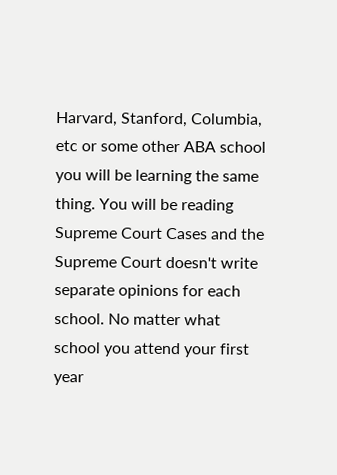Harvard, Stanford, Columbia, etc or some other ABA school you will be learning the same thing. You will be reading Supreme Court Cases and the Supreme Court doesn't write separate opinions for each school. No matter what school you attend your first year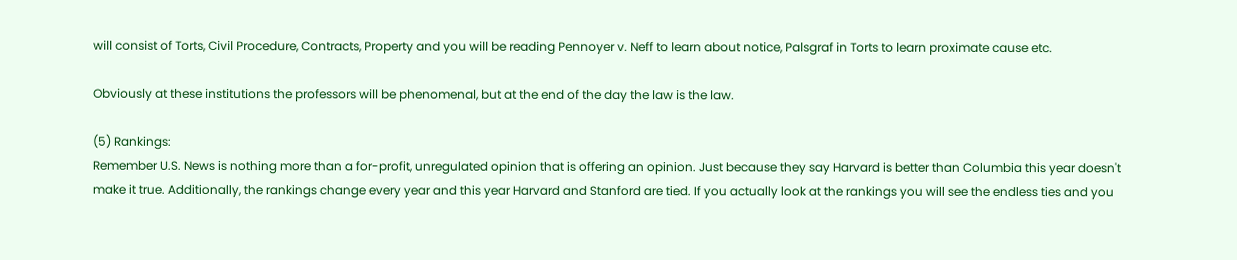will consist of Torts, Civil Procedure, Contracts, Property and you will be reading Pennoyer v. Neff to learn about notice, Palsgraf in Torts to learn proximate cause etc.

Obviously at these institutions the professors will be phenomenal, but at the end of the day the law is the law.

(5) Rankings:
Remember U.S. News is nothing more than a for-profit, unregulated opinion that is offering an opinion. Just because they say Harvard is better than Columbia this year doesn't make it true. Additionally, the rankings change every year and this year Harvard and Stanford are tied. If you actually look at the rankings you will see the endless ties and you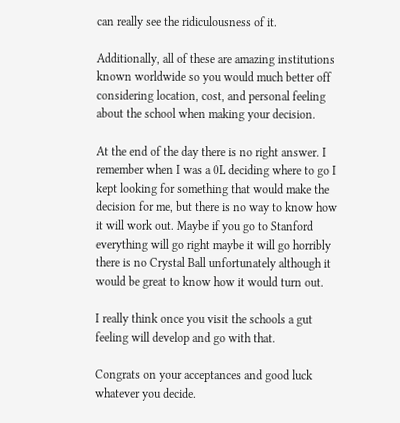can really see the ridiculousness of it.

Additionally, all of these are amazing institutions known worldwide so you would much better off considering location, cost, and personal feeling about the school when making your decision.

At the end of the day there is no right answer. I remember when I was a 0L deciding where to go I kept looking for something that would make the decision for me, but there is no way to know how it will work out. Maybe if you go to Stanford everything will go right maybe it will go horribly there is no Crystal Ball unfortunately although it would be great to know how it would turn out.

I really think once you visit the schools a gut feeling will develop and go with that.

Congrats on your acceptances and good luck whatever you decide.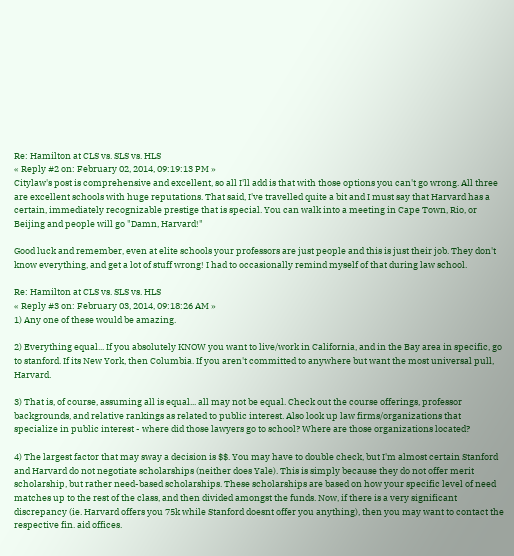Re: Hamilton at CLS vs. SLS vs. HLS
« Reply #2 on: February 02, 2014, 09:19:13 PM »
Citylaw's post is comprehensive and excellent, so all I'll add is that with those options you can't go wrong. All three are excellent schools with huge reputations. That said, I've travelled quite a bit and I must say that Harvard has a certain, immediately recognizable prestige that is special. You can walk into a meeting in Cape Town, Rio, or Beijing and people will go "Damn, Harvard!"

Good luck and remember, even at elite schools your professors are just people and this is just their job. They don't know everything, and get a lot of stuff wrong! I had to occasionally remind myself of that during law school.

Re: Hamilton at CLS vs. SLS vs. HLS
« Reply #3 on: February 03, 2014, 09:18:26 AM »
1) Any one of these would be amazing.

2) Everything equal... If you absolutely KNOW you want to live/work in California, and in the Bay area in specific, go to stanford. If its New York, then Columbia. If you aren't committed to anywhere but want the most universal pull, Harvard.

3) That is, of course, assuming all is equal... all may not be equal. Check out the course offerings, professor backgrounds, and relative rankings as related to public interest. Also look up law firms/organizations that specialize in public interest - where did those lawyers go to school? Where are those organizations located?

4) The largest factor that may sway a decision is $$. You may have to double check, but I'm almost certain Stanford and Harvard do not negotiate scholarships (neither does Yale). This is simply because they do not offer merit scholarship, but rather need-based scholarships. These scholarships are based on how your specific level of need matches up to the rest of the class, and then divided amongst the funds. Now, if there is a very significant discrepancy (ie. Harvard offers you 75k while Stanford doesnt offer you anything), then you may want to contact the respective fin. aid offices.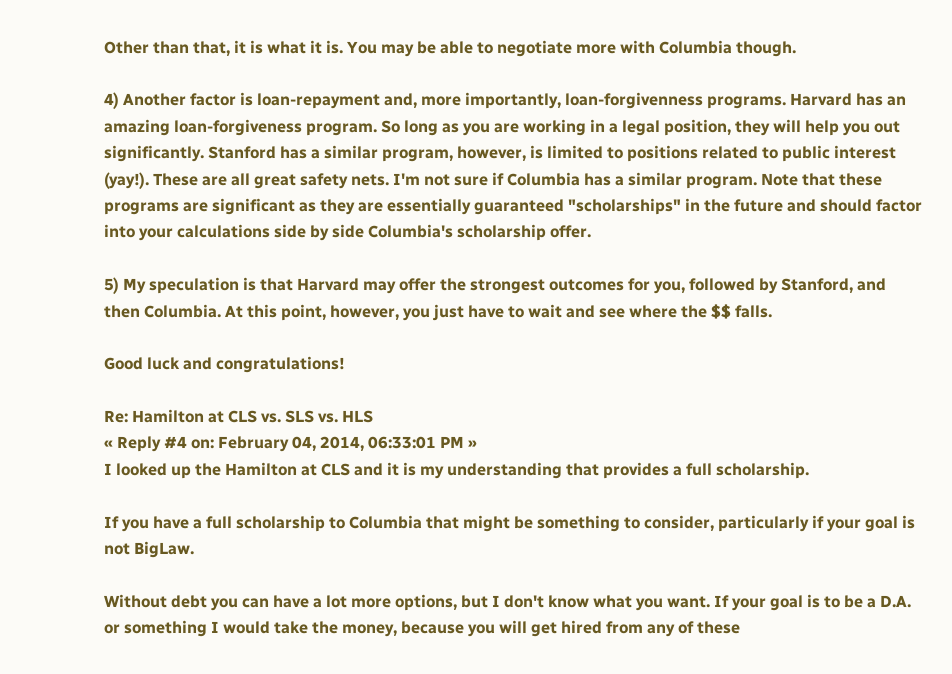Other than that, it is what it is. You may be able to negotiate more with Columbia though.

4) Another factor is loan-repayment and, more importantly, loan-forgivenness programs. Harvard has an amazing loan-forgiveness program. So long as you are working in a legal position, they will help you out significantly. Stanford has a similar program, however, is limited to positions related to public interest (yay!). These are all great safety nets. I'm not sure if Columbia has a similar program. Note that these programs are significant as they are essentially guaranteed "scholarships" in the future and should factor into your calculations side by side Columbia's scholarship offer.

5) My speculation is that Harvard may offer the strongest outcomes for you, followed by Stanford, and then Columbia. At this point, however, you just have to wait and see where the $$ falls.

Good luck and congratulations!

Re: Hamilton at CLS vs. SLS vs. HLS
« Reply #4 on: February 04, 2014, 06:33:01 PM »
I looked up the Hamilton at CLS and it is my understanding that provides a full scholarship.

If you have a full scholarship to Columbia that might be something to consider, particularly if your goal is not BigLaw.

Without debt you can have a lot more options, but I don't know what you want. If your goal is to be a D.A. or something I would take the money, because you will get hired from any of these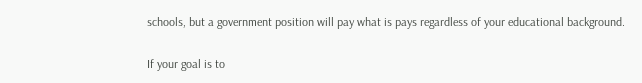schools, but a government position will pay what is pays regardless of your educational background.

If your goal is to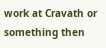work at Cravath or something then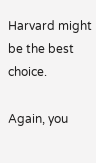Harvard might be the best choice.

Again, you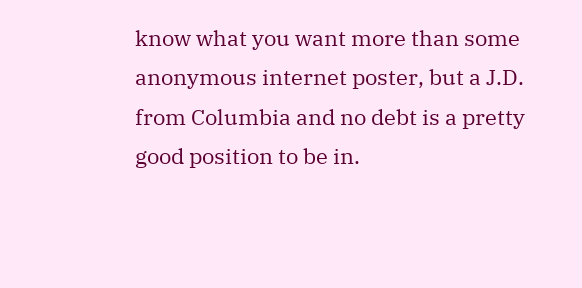know what you want more than some anonymous internet poster, but a J.D. from Columbia and no debt is a pretty good position to be in.